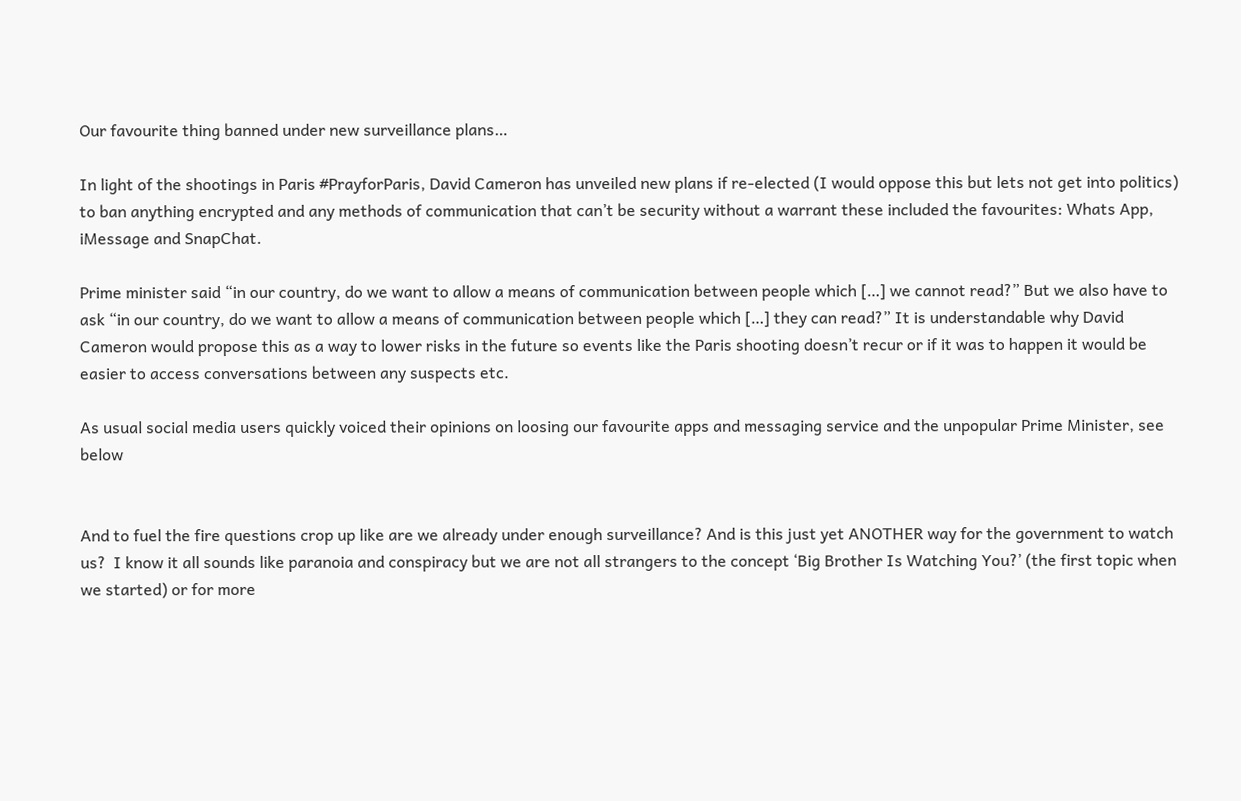Our favourite thing banned under new surveillance plans…

In light of the shootings in Paris #PrayforParis, David Cameron has unveiled new plans if re-elected (I would oppose this but lets not get into politics) to ban anything encrypted and any methods of communication that can’t be security without a warrant these included the favourites: Whats App, iMessage and SnapChat.

Prime minister said “in our country, do we want to allow a means of communication between people which […] we cannot read?” But we also have to ask “in our country, do we want to allow a means of communication between people which […] they can read?” It is understandable why David Cameron would propose this as a way to lower risks in the future so events like the Paris shooting doesn’t recur or if it was to happen it would be easier to access conversations between any suspects etc.

As usual social media users quickly voiced their opinions on loosing our favourite apps and messaging service and the unpopular Prime Minister, see below


And to fuel the fire questions crop up like are we already under enough surveillance? And is this just yet ANOTHER way for the government to watch us?  I know it all sounds like paranoia and conspiracy but we are not all strangers to the concept ‘Big Brother Is Watching You?’ (the first topic when we started) or for more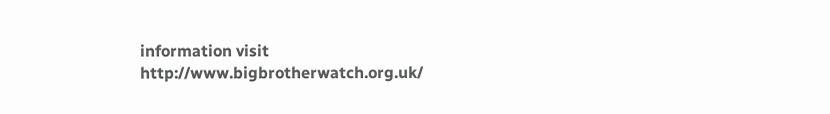information visit http://www.bigbrotherwatch.org.uk/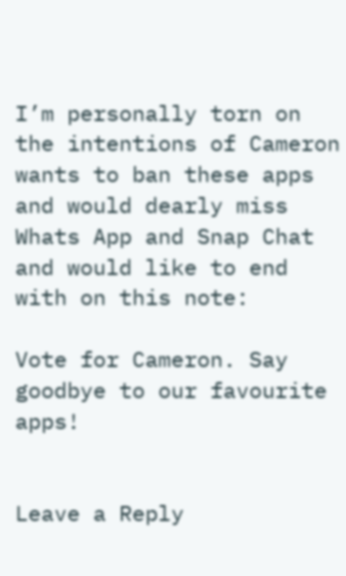I’m personally torn on the intentions of Cameron wants to ban these apps and would dearly miss Whats App and Snap Chat and would like to end with on this note:

Vote for Cameron. Say goodbye to our favourite apps!


Leave a Reply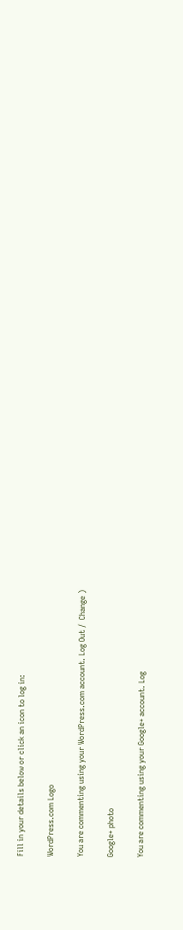Fill in your details below or click an icon to log in:

WordPress.com Logo

You are commenting using your WordPress.com account. Log Out /  Change )

Google+ photo

You are commenting using your Google+ account. Log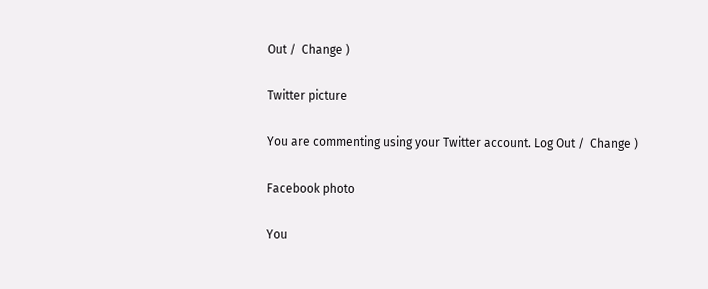Out /  Change )

Twitter picture

You are commenting using your Twitter account. Log Out /  Change )

Facebook photo

You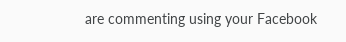are commenting using your Facebook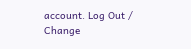account. Log Out /  Change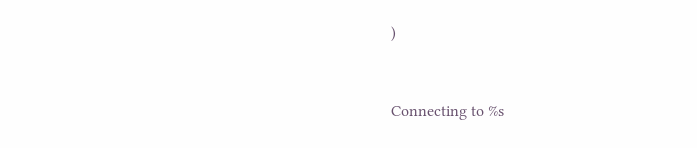)


Connecting to %s